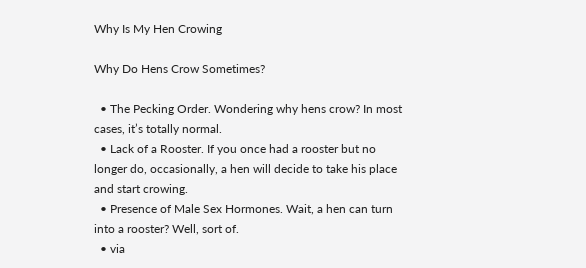Why Is My Hen Crowing

Why Do Hens Crow Sometimes?

  • The Pecking Order. Wondering why hens crow? In most cases, it’s totally normal.
  • Lack of a Rooster. If you once had a rooster but no longer do, occasionally, a hen will decide to take his place and start crowing.
  • Presence of Male Sex Hormones. Wait, a hen can turn into a rooster? Well, sort of.
  • via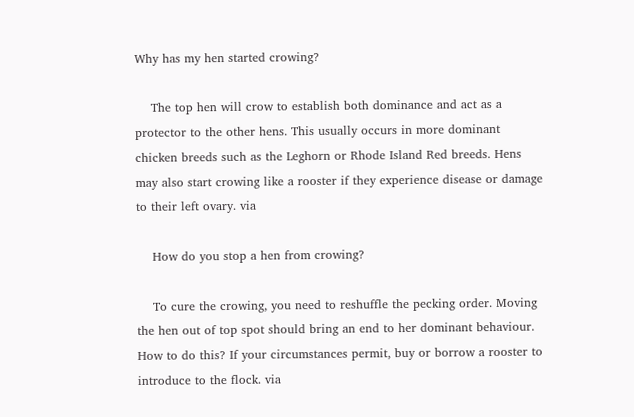Why has my hen started crowing?

    The top hen will crow to establish both dominance and act as a protector to the other hens. This usually occurs in more dominant chicken breeds such as the Leghorn or Rhode Island Red breeds. Hens may also start crowing like a rooster if they experience disease or damage to their left ovary. via

    How do you stop a hen from crowing?

    To cure the crowing, you need to reshuffle the pecking order. Moving the hen out of top spot should bring an end to her dominant behaviour. How to do this? If your circumstances permit, buy or borrow a rooster to introduce to the flock. via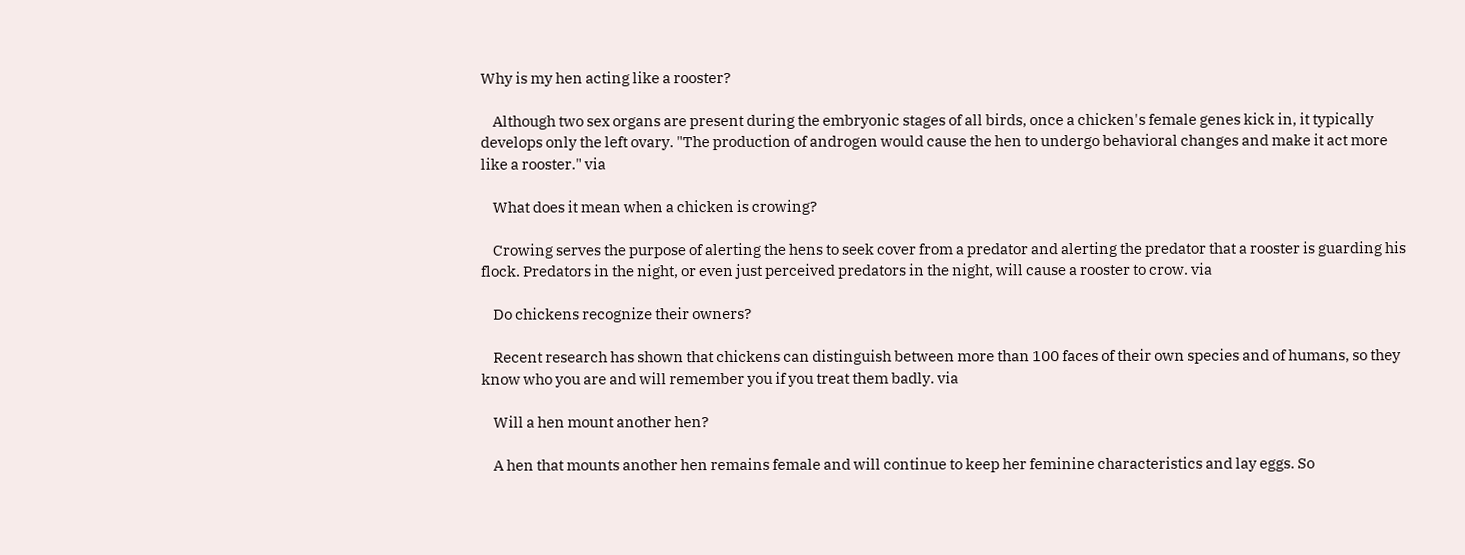Why is my hen acting like a rooster?

    Although two sex organs are present during the embryonic stages of all birds, once a chicken's female genes kick in, it typically develops only the left ovary. "The production of androgen would cause the hen to undergo behavioral changes and make it act more like a rooster." via

    What does it mean when a chicken is crowing?

    Crowing serves the purpose of alerting the hens to seek cover from a predator and alerting the predator that a rooster is guarding his flock. Predators in the night, or even just perceived predators in the night, will cause a rooster to crow. via

    Do chickens recognize their owners?

    Recent research has shown that chickens can distinguish between more than 100 faces of their own species and of humans, so they know who you are and will remember you if you treat them badly. via

    Will a hen mount another hen?

    A hen that mounts another hen remains female and will continue to keep her feminine characteristics and lay eggs. So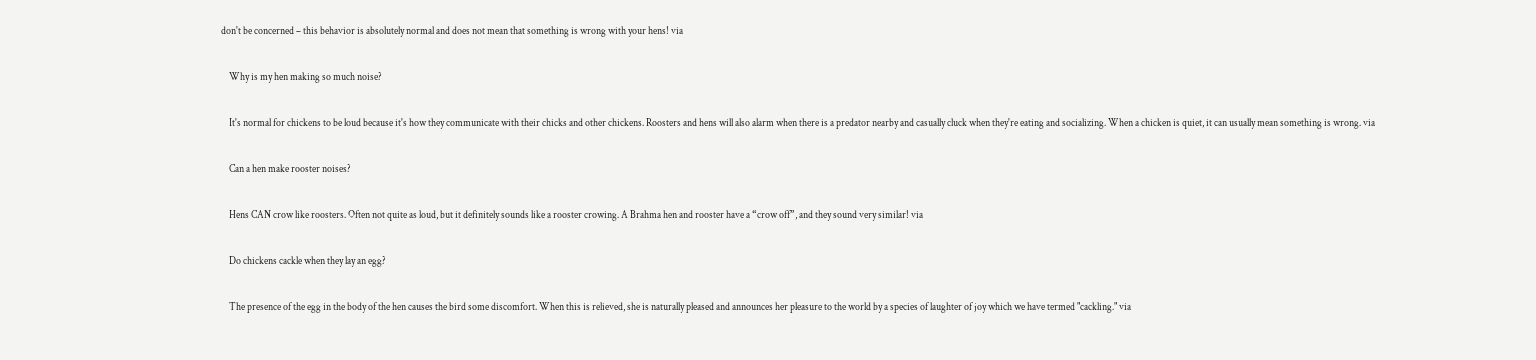don't be concerned – this behavior is absolutely normal and does not mean that something is wrong with your hens! via

    Why is my hen making so much noise?

    It's normal for chickens to be loud because it's how they communicate with their chicks and other chickens. Roosters and hens will also alarm when there is a predator nearby and casually cluck when they're eating and socializing. When a chicken is quiet, it can usually mean something is wrong. via

    Can a hen make rooster noises?

    Hens CAN crow like roosters. Often not quite as loud, but it definitely sounds like a rooster crowing. A Brahma hen and rooster have a “crow off”, and they sound very similar! via

    Do chickens cackle when they lay an egg?

    The presence of the egg in the body of the hen causes the bird some discomfort. When this is relieved, she is naturally pleased and announces her pleasure to the world by a species of laughter of joy which we have termed "cackling." via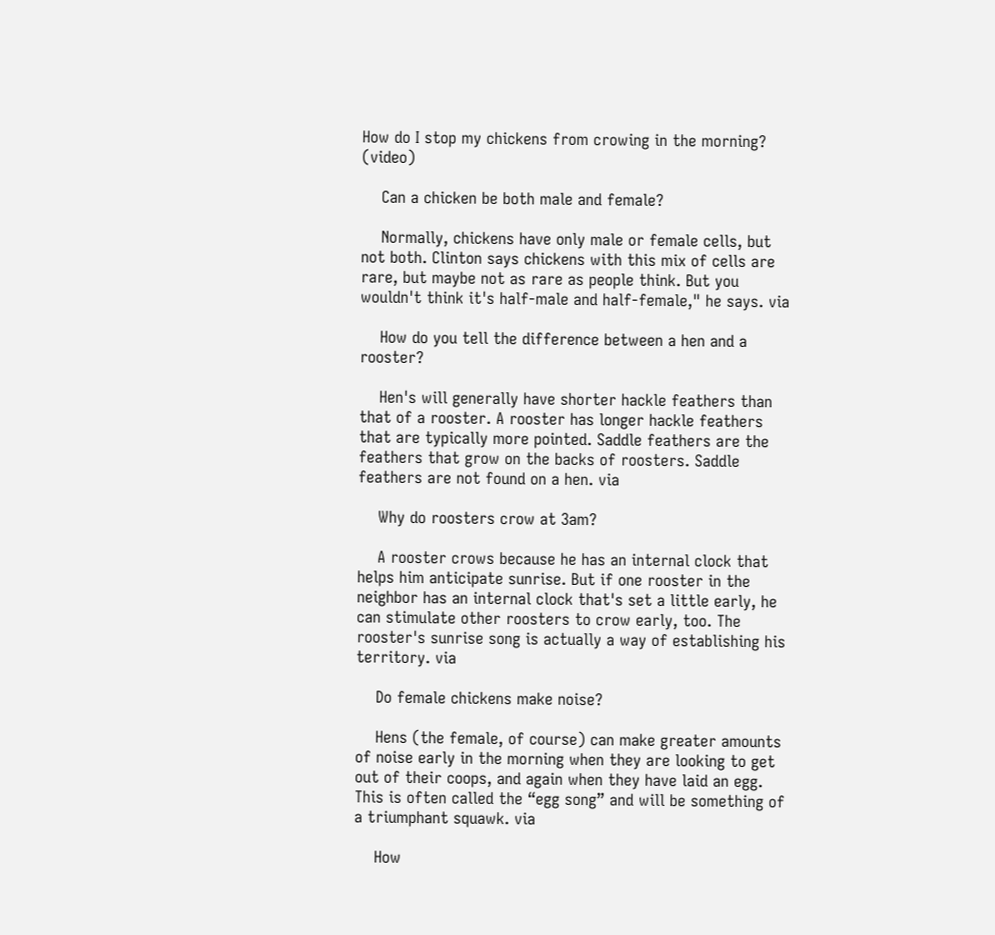How do I stop my chickens from crowing in the morning? (video)

    Can a chicken be both male and female?

    Normally, chickens have only male or female cells, but not both. Clinton says chickens with this mix of cells are rare, but maybe not as rare as people think. But you wouldn't think it's half-male and half-female," he says. via

    How do you tell the difference between a hen and a rooster?

    Hen's will generally have shorter hackle feathers than that of a rooster. A rooster has longer hackle feathers that are typically more pointed. Saddle feathers are the feathers that grow on the backs of roosters. Saddle feathers are not found on a hen. via

    Why do roosters crow at 3am?

    A rooster crows because he has an internal clock that helps him anticipate sunrise. But if one rooster in the neighbor has an internal clock that's set a little early, he can stimulate other roosters to crow early, too. The rooster's sunrise song is actually a way of establishing his territory. via

    Do female chickens make noise?

    Hens (the female, of course) can make greater amounts of noise early in the morning when they are looking to get out of their coops, and again when they have laid an egg. This is often called the “egg song” and will be something of a triumphant squawk. via

    How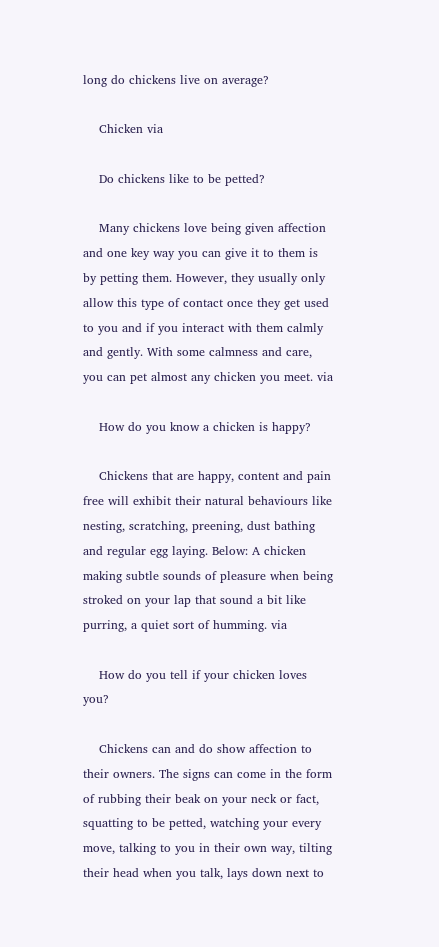long do chickens live on average?

    Chicken via

    Do chickens like to be petted?

    Many chickens love being given affection and one key way you can give it to them is by petting them. However, they usually only allow this type of contact once they get used to you and if you interact with them calmly and gently. With some calmness and care, you can pet almost any chicken you meet. via

    How do you know a chicken is happy?

    Chickens that are happy, content and pain free will exhibit their natural behaviours like nesting, scratching, preening, dust bathing and regular egg laying. Below: A chicken making subtle sounds of pleasure when being stroked on your lap that sound a bit like purring, a quiet sort of humming. via

    How do you tell if your chicken loves you?

    Chickens can and do show affection to their owners. The signs can come in the form of rubbing their beak on your neck or fact, squatting to be petted, watching your every move, talking to you in their own way, tilting their head when you talk, lays down next to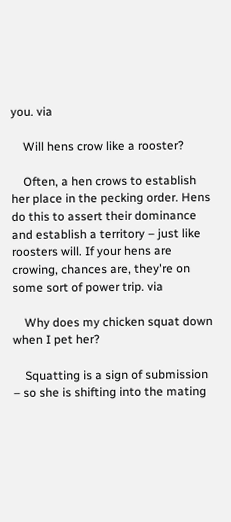you. via

    Will hens crow like a rooster?

    Often, a hen crows to establish her place in the pecking order. Hens do this to assert their dominance and establish a territory – just like roosters will. If your hens are crowing, chances are, they're on some sort of power trip. via

    Why does my chicken squat down when I pet her?

    Squatting is a sign of submission – so she is shifting into the mating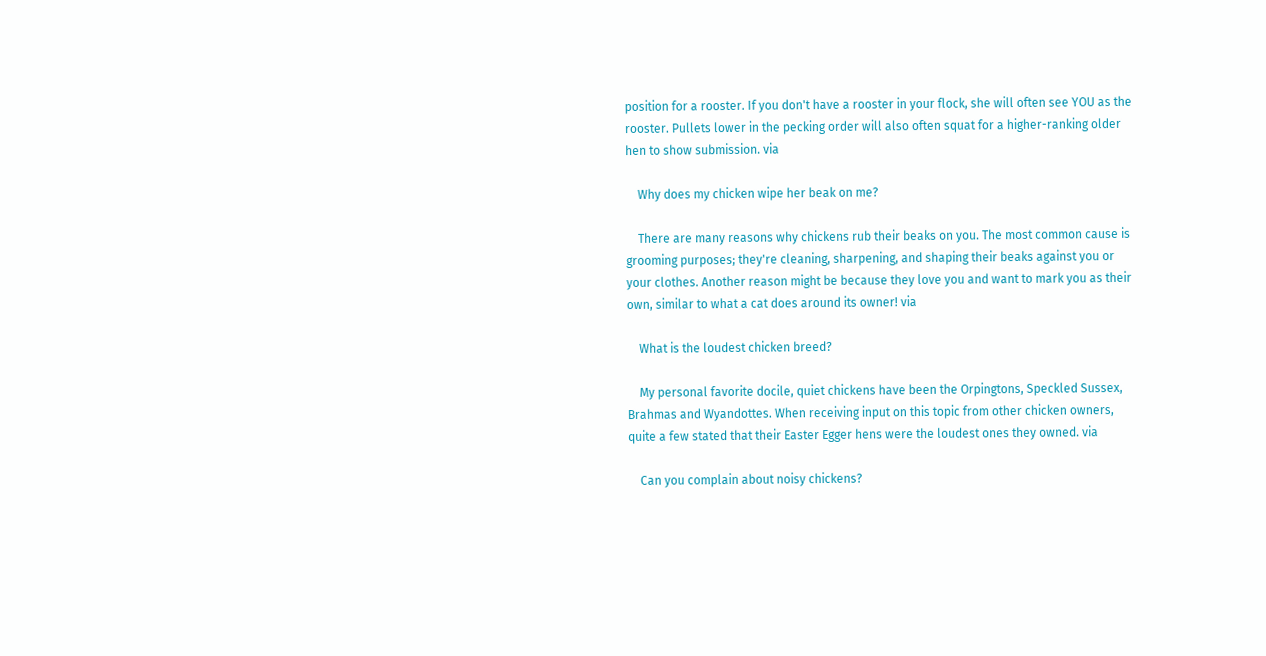position for a rooster. If you don't have a rooster in your flock, she will often see YOU as the rooster. Pullets lower in the pecking order will also often squat for a higher-ranking older hen to show submission. via

    Why does my chicken wipe her beak on me?

    There are many reasons why chickens rub their beaks on you. The most common cause is grooming purposes; they're cleaning, sharpening, and shaping their beaks against you or your clothes. Another reason might be because they love you and want to mark you as their own, similar to what a cat does around its owner! via

    What is the loudest chicken breed?

    My personal favorite docile, quiet chickens have been the Orpingtons, Speckled Sussex, Brahmas and Wyandottes. When receiving input on this topic from other chicken owners, quite a few stated that their Easter Egger hens were the loudest ones they owned. via

    Can you complain about noisy chickens?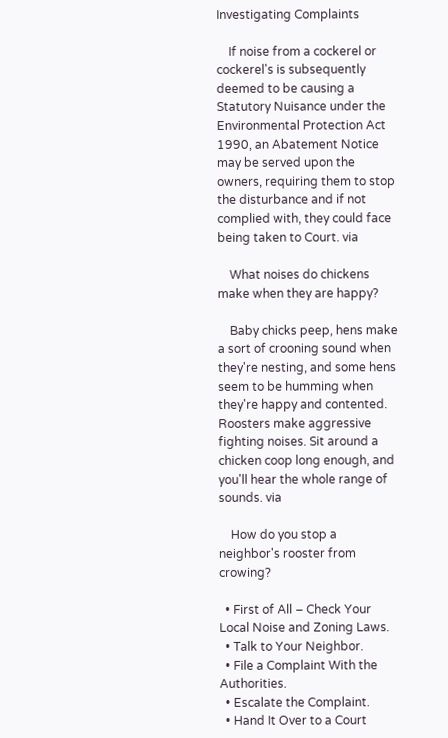Investigating Complaints

    If noise from a cockerel or cockerel's is subsequently deemed to be causing a Statutory Nuisance under the Environmental Protection Act 1990, an Abatement Notice may be served upon the owners, requiring them to stop the disturbance and if not complied with, they could face being taken to Court. via

    What noises do chickens make when they are happy?

    Baby chicks peep, hens make a sort of crooning sound when they're nesting, and some hens seem to be humming when they're happy and contented. Roosters make aggressive fighting noises. Sit around a chicken coop long enough, and you'll hear the whole range of sounds. via

    How do you stop a neighbor's rooster from crowing?

  • First of All – Check Your Local Noise and Zoning Laws.
  • Talk to Your Neighbor.
  • File a Complaint With the Authorities.
  • Escalate the Complaint.
  • Hand It Over to a Court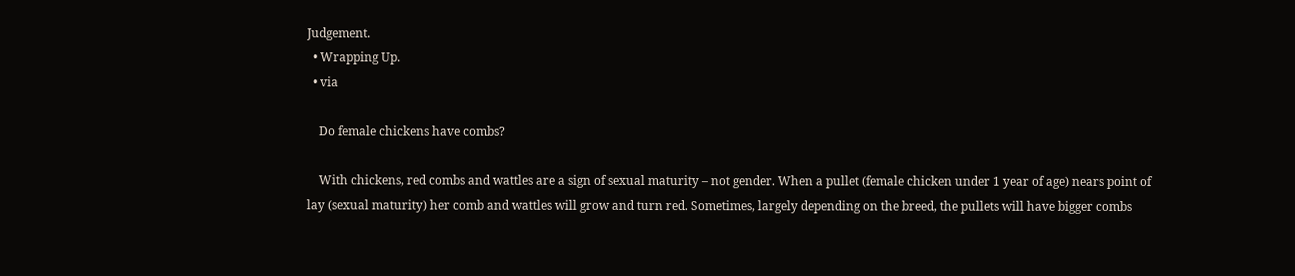Judgement.
  • Wrapping Up.
  • via

    Do female chickens have combs?

    With chickens, red combs and wattles are a sign of sexual maturity – not gender. When a pullet (female chicken under 1 year of age) nears point of lay (sexual maturity) her comb and wattles will grow and turn red. Sometimes, largely depending on the breed, the pullets will have bigger combs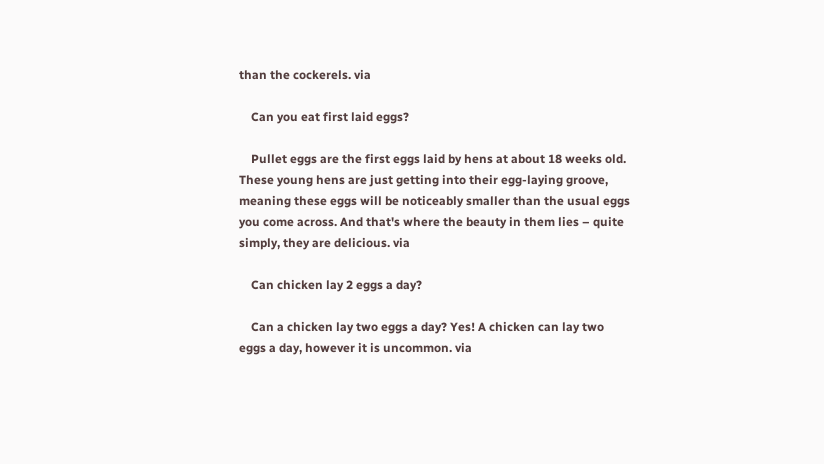than the cockerels. via

    Can you eat first laid eggs?

    Pullet eggs are the first eggs laid by hens at about 18 weeks old. These young hens are just getting into their egg-laying groove, meaning these eggs will be noticeably smaller than the usual eggs you come across. And that's where the beauty in them lies – quite simply, they are delicious. via

    Can chicken lay 2 eggs a day?

    Can a chicken lay two eggs a day? Yes! A chicken can lay two eggs a day, however it is uncommon. via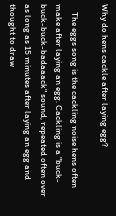Why do hens cackle after laying egg?

    The eggs song is the cackling noise hens often make after laying an egg. Cackling is a "buck-buck-buck-badaaack" sound, repeated often over as long as 15 minutes after laying an egg and thought to draw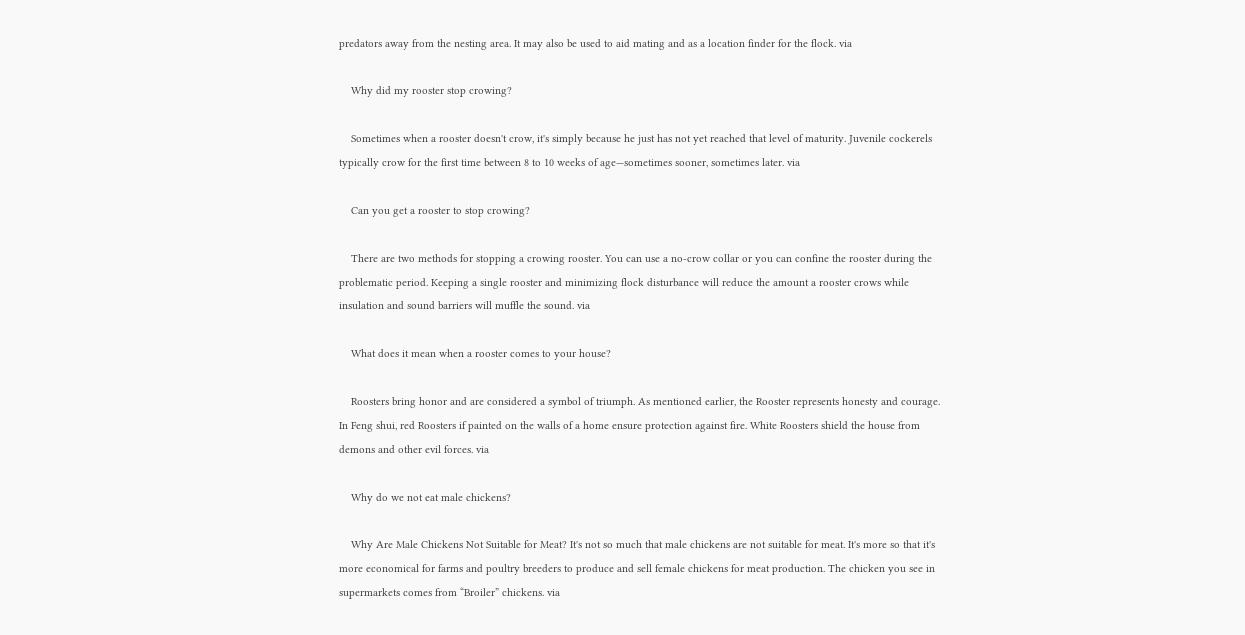predators away from the nesting area. It may also be used to aid mating and as a location finder for the flock. via

    Why did my rooster stop crowing?

    Sometimes when a rooster doesn't crow, it's simply because he just has not yet reached that level of maturity. Juvenile cockerels typically crow for the first time between 8 to 10 weeks of age—sometimes sooner, sometimes later. via

    Can you get a rooster to stop crowing?

    There are two methods for stopping a crowing rooster. You can use a no-crow collar or you can confine the rooster during the problematic period. Keeping a single rooster and minimizing flock disturbance will reduce the amount a rooster crows while insulation and sound barriers will muffle the sound. via

    What does it mean when a rooster comes to your house?

    Roosters bring honor and are considered a symbol of triumph. As mentioned earlier, the Rooster represents honesty and courage. In Feng shui, red Roosters if painted on the walls of a home ensure protection against fire. White Roosters shield the house from demons and other evil forces. via

    Why do we not eat male chickens?

    Why Are Male Chickens Not Suitable for Meat? It's not so much that male chickens are not suitable for meat. It's more so that it's more economical for farms and poultry breeders to produce and sell female chickens for meat production. The chicken you see in supermarkets comes from “Broiler” chickens. via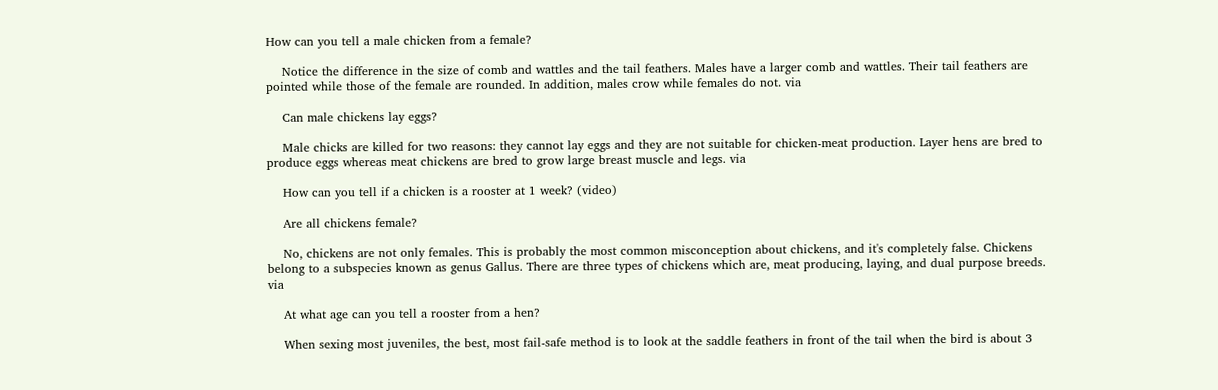How can you tell a male chicken from a female?

    Notice the difference in the size of comb and wattles and the tail feathers. Males have a larger comb and wattles. Their tail feathers are pointed while those of the female are rounded. In addition, males crow while females do not. via

    Can male chickens lay eggs?

    Male chicks are killed for two reasons: they cannot lay eggs and they are not suitable for chicken-meat production. Layer hens are bred to produce eggs whereas meat chickens are bred to grow large breast muscle and legs. via

    How can you tell if a chicken is a rooster at 1 week? (video)

    Are all chickens female?

    No, chickens are not only females. This is probably the most common misconception about chickens, and it's completely false. Chickens belong to a subspecies known as genus Gallus. There are three types of chickens which are, meat producing, laying, and dual purpose breeds. via

    At what age can you tell a rooster from a hen?

    When sexing most juveniles, the best, most fail-safe method is to look at the saddle feathers in front of the tail when the bird is about 3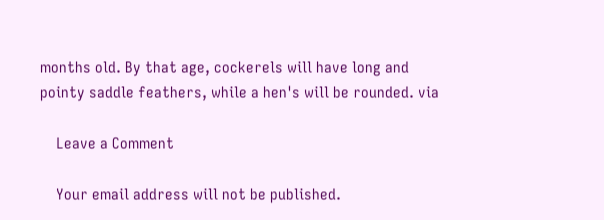months old. By that age, cockerels will have long and pointy saddle feathers, while a hen's will be rounded. via

    Leave a Comment

    Your email address will not be published.